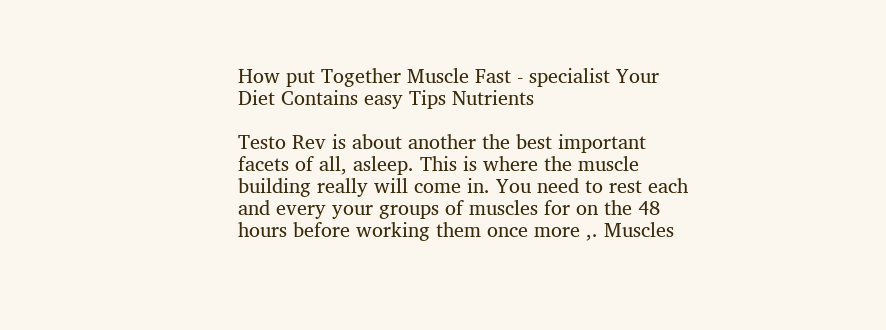How put Together Muscle Fast - specialist Your Diet Contains easy Tips Nutrients

Testo Rev is about another the best important facets of all, asleep. This is where the muscle building really will come in. You need to rest each and every your groups of muscles for on the 48 hours before working them once more ,. Muscles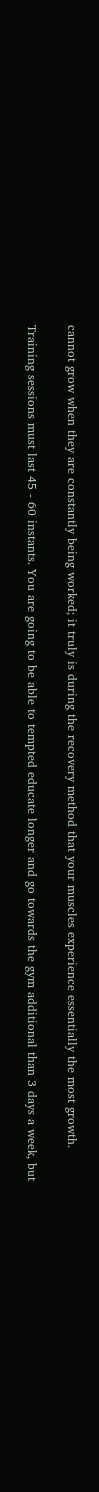cannot grow when they are constantly being worked; it truly is during the recovery method that your muscles experience essentially the most growth.

Training sessions must last 45 - 60 instants. You are going to be able to tempted educate longer and go towards the gym additional than 3 days a week, but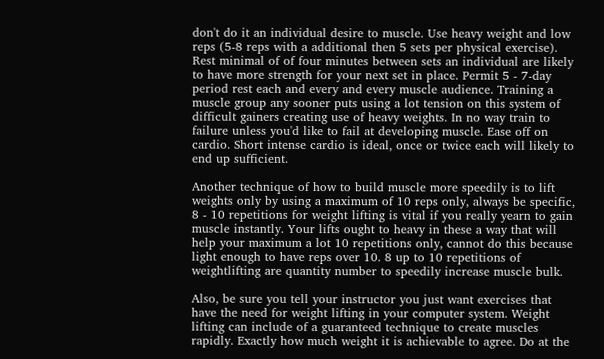don't do it an individual desire to muscle. Use heavy weight and low reps (5-8 reps with a additional then 5 sets per physical exercise). Rest minimal of of four minutes between sets an individual are likely to have more strength for your next set in place. Permit 5 - 7-day period rest each and every and every muscle audience. Training a muscle group any sooner puts using a lot tension on this system of difficult gainers creating use of heavy weights. In no way train to failure unless you'd like to fail at developing muscle. Ease off on cardio. Short intense cardio is ideal, once or twice each will likely to end up sufficient.

Another technique of how to build muscle more speedily is to lift weights only by using a maximum of 10 reps only, always be specific, 8 - 10 repetitions for weight lifting is vital if you really yearn to gain muscle instantly. Your lifts ought to heavy in these a way that will help your maximum a lot 10 repetitions only, cannot do this because light enough to have reps over 10. 8 up to 10 repetitions of weightlifting are quantity number to speedily increase muscle bulk.

Also, be sure you tell your instructor you just want exercises that have the need for weight lifting in your computer system. Weight lifting can include of a guaranteed technique to create muscles rapidly. Exactly how much weight it is achievable to agree. Do at the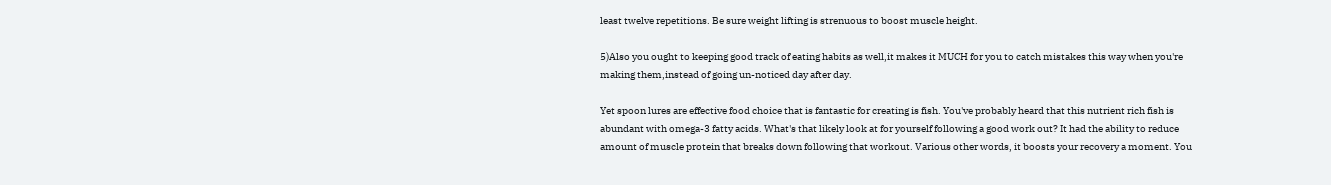least twelve repetitions. Be sure weight lifting is strenuous to boost muscle height.

5)Also you ought to keeping good track of eating habits as well,it makes it MUCH for you to catch mistakes this way when you're making them,instead of going un-noticed day after day.

Yet spoon lures are effective food choice that is fantastic for creating is fish. You've probably heard that this nutrient rich fish is abundant with omega-3 fatty acids. What's that likely look at for yourself following a good work out? It had the ability to reduce amount of muscle protein that breaks down following that workout. Various other words, it boosts your recovery a moment. You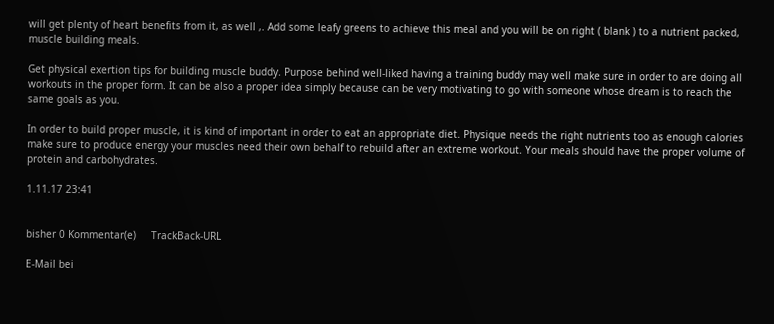will get plenty of heart benefits from it, as well ,. Add some leafy greens to achieve this meal and you will be on right ( blank ) to a nutrient packed, muscle building meals.

Get physical exertion tips for building muscle buddy. Purpose behind well-liked having a training buddy may well make sure in order to are doing all workouts in the proper form. It can be also a proper idea simply because can be very motivating to go with someone whose dream is to reach the same goals as you.

In order to build proper muscle, it is kind of important in order to eat an appropriate diet. Physique needs the right nutrients too as enough calories make sure to produce energy your muscles need their own behalf to rebuild after an extreme workout. Your meals should have the proper volume of protein and carbohydrates.

1.11.17 23:41


bisher 0 Kommentar(e)     TrackBack-URL

E-Mail bei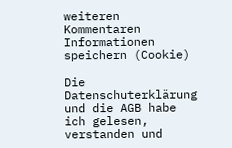weiteren Kommentaren
Informationen speichern (Cookie)

Die Datenschuterklärung und die AGB habe ich gelesen, verstanden und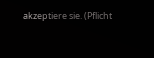akzeptiere sie. (Pflicht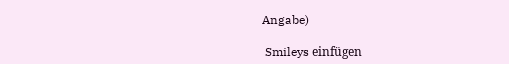Angabe)

 Smileys einfügen